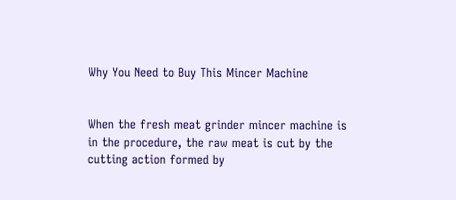Why You Need to Buy This Mincer Machine


When the fresh meat grinder mincer machine is in the procedure, the raw meat is cut by the cutting action formed by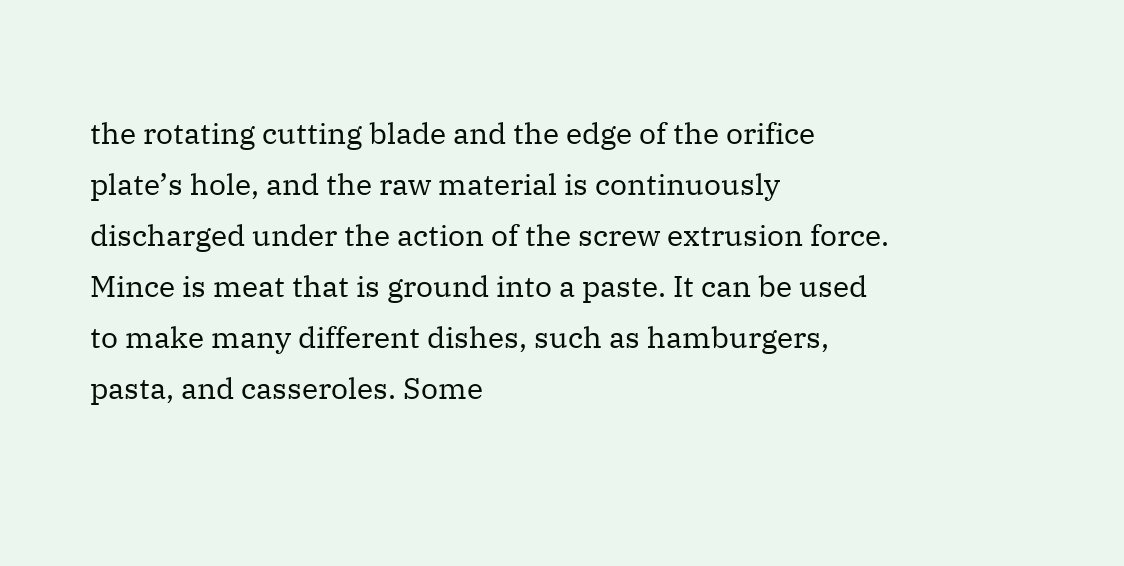the rotating cutting blade and the edge of the orifice plate’s hole, and the raw material is continuously discharged under the action of the screw extrusion force. Mince is meat that is ground into a paste. It can be used to make many different dishes, such as hamburgers, pasta, and casseroles. Some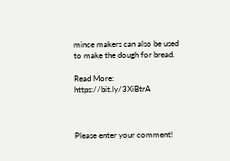mince makers can also be used to make the dough for bread.

Read More: https://bit.ly/3XiBtrA



Please enter your comment!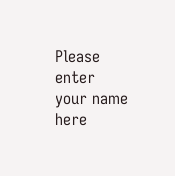Please enter your name here